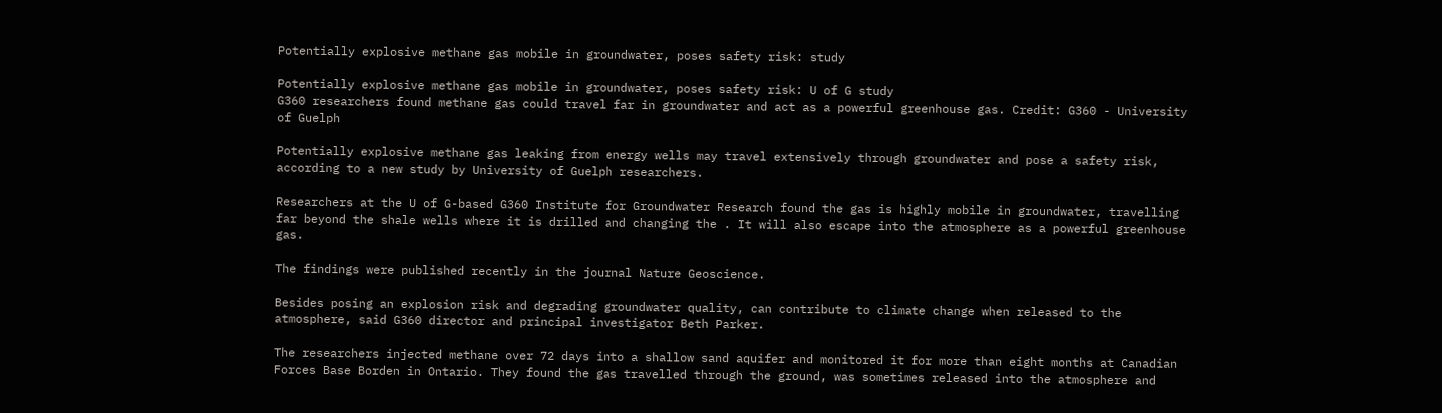Potentially explosive methane gas mobile in groundwater, poses safety risk: study

Potentially explosive methane gas mobile in groundwater, poses safety risk: U of G study
G360 researchers found methane gas could travel far in groundwater and act as a powerful greenhouse gas. Credit: G360 - University of Guelph

Potentially explosive methane gas leaking from energy wells may travel extensively through groundwater and pose a safety risk, according to a new study by University of Guelph researchers.

Researchers at the U of G-based G360 Institute for Groundwater Research found the gas is highly mobile in groundwater, travelling far beyond the shale wells where it is drilled and changing the . It will also escape into the atmosphere as a powerful greenhouse gas.

The findings were published recently in the journal Nature Geoscience.

Besides posing an explosion risk and degrading groundwater quality, can contribute to climate change when released to the atmosphere, said G360 director and principal investigator Beth Parker.

The researchers injected methane over 72 days into a shallow sand aquifer and monitored it for more than eight months at Canadian Forces Base Borden in Ontario. They found the gas travelled through the ground, was sometimes released into the atmosphere and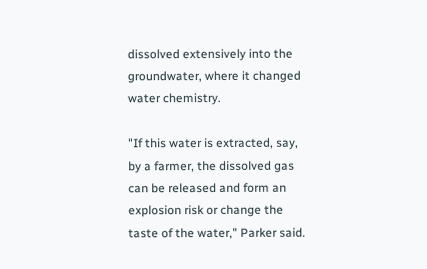dissolved extensively into the groundwater, where it changed water chemistry.

"If this water is extracted, say, by a farmer, the dissolved gas can be released and form an explosion risk or change the taste of the water," Parker said.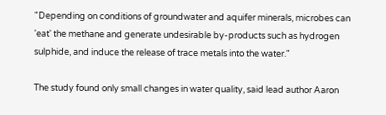"Depending on conditions of groundwater and aquifer minerals, microbes can 'eat' the methane and generate undesirable by-products such as hydrogen sulphide, and induce the release of trace metals into the water."

The study found only small changes in water quality, said lead author Aaron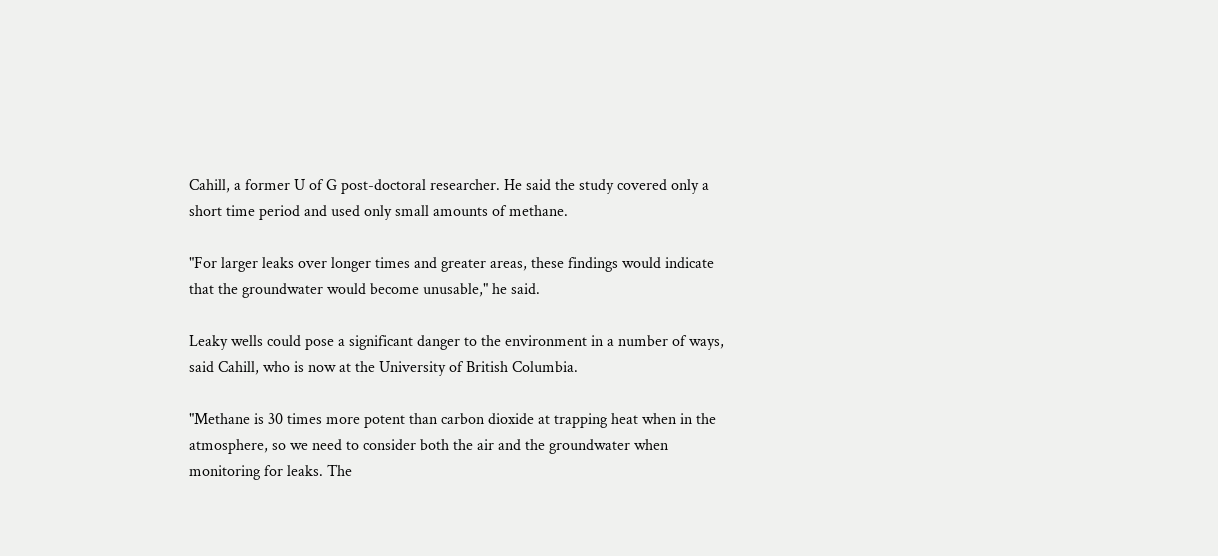Cahill, a former U of G post-doctoral researcher. He said the study covered only a short time period and used only small amounts of methane.

"For larger leaks over longer times and greater areas, these findings would indicate that the groundwater would become unusable," he said.

Leaky wells could pose a significant danger to the environment in a number of ways, said Cahill, who is now at the University of British Columbia.

"Methane is 30 times more potent than carbon dioxide at trapping heat when in the atmosphere, so we need to consider both the air and the groundwater when monitoring for leaks. The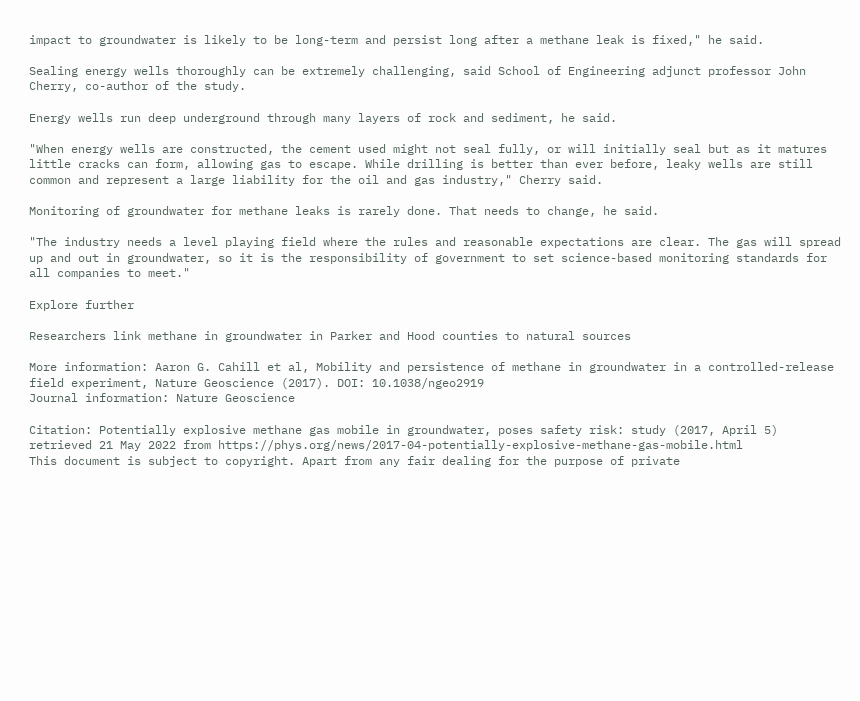impact to groundwater is likely to be long-term and persist long after a methane leak is fixed," he said.

Sealing energy wells thoroughly can be extremely challenging, said School of Engineering adjunct professor John Cherry, co-author of the study.

Energy wells run deep underground through many layers of rock and sediment, he said.

"When energy wells are constructed, the cement used might not seal fully, or will initially seal but as it matures little cracks can form, allowing gas to escape. While drilling is better than ever before, leaky wells are still common and represent a large liability for the oil and gas industry," Cherry said.

Monitoring of groundwater for methane leaks is rarely done. That needs to change, he said.

"The industry needs a level playing field where the rules and reasonable expectations are clear. The gas will spread up and out in groundwater, so it is the responsibility of government to set science-based monitoring standards for all companies to meet."

Explore further

Researchers link methane in groundwater in Parker and Hood counties to natural sources

More information: Aaron G. Cahill et al, Mobility and persistence of methane in groundwater in a controlled-release field experiment, Nature Geoscience (2017). DOI: 10.1038/ngeo2919
Journal information: Nature Geoscience

Citation: Potentially explosive methane gas mobile in groundwater, poses safety risk: study (2017, April 5) retrieved 21 May 2022 from https://phys.org/news/2017-04-potentially-explosive-methane-gas-mobile.html
This document is subject to copyright. Apart from any fair dealing for the purpose of private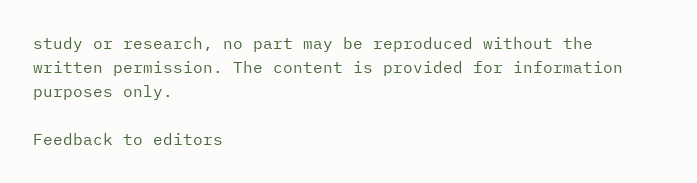study or research, no part may be reproduced without the written permission. The content is provided for information purposes only.

Feedback to editors